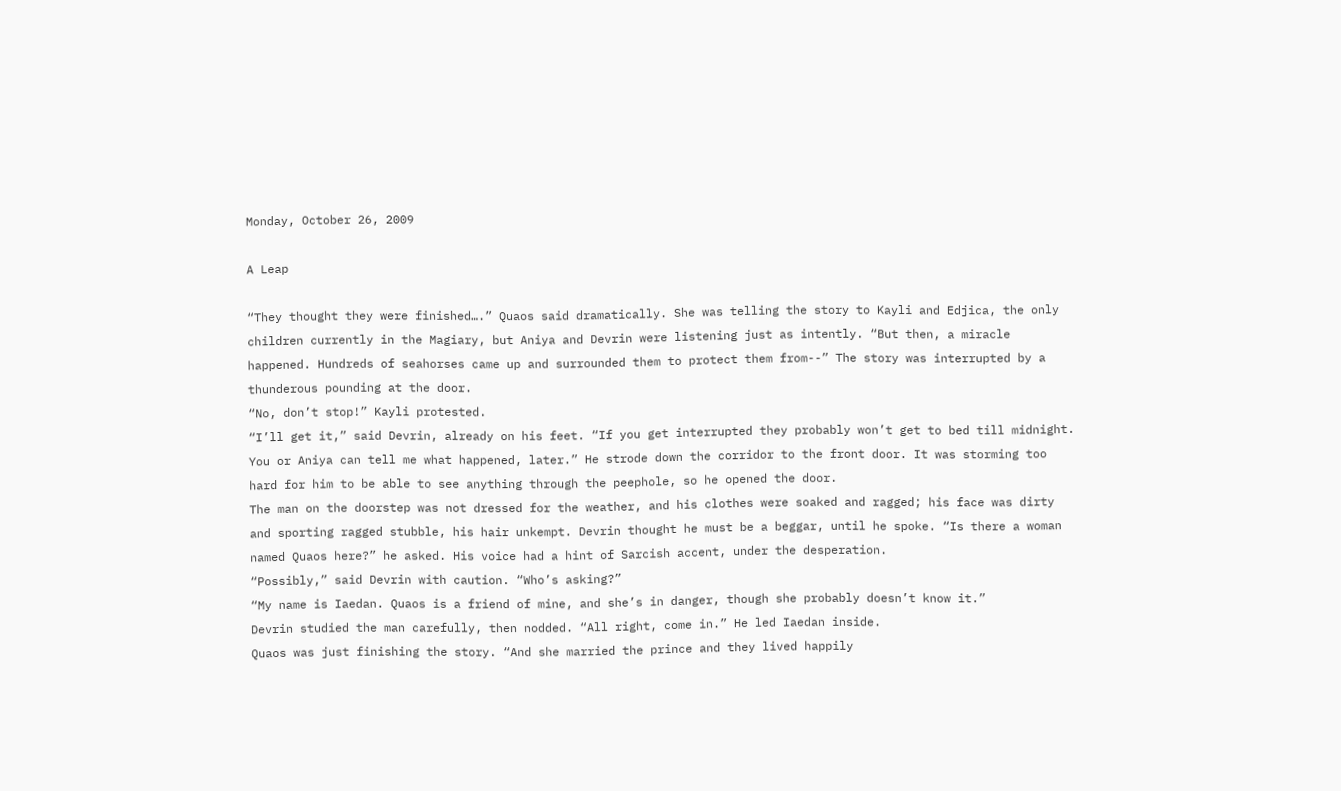Monday, October 26, 2009

A Leap

“They thought they were finished….” Quaos said dramatically. She was telling the story to Kayli and Edjica, the only children currently in the Magiary, but Aniya and Devrin were listening just as intently. “But then, a miracle happened. Hundreds of seahorses came up and surrounded them to protect them from--” The story was interrupted by a thunderous pounding at the door.
“No, don’t stop!” Kayli protested.
“I’ll get it,” said Devrin, already on his feet. “If you get interrupted they probably won’t get to bed till midnight. You or Aniya can tell me what happened, later.” He strode down the corridor to the front door. It was storming too hard for him to be able to see anything through the peephole, so he opened the door.
The man on the doorstep was not dressed for the weather, and his clothes were soaked and ragged; his face was dirty and sporting ragged stubble, his hair unkempt. Devrin thought he must be a beggar, until he spoke. “Is there a woman named Quaos here?” he asked. His voice had a hint of Sarcish accent, under the desperation.
“Possibly,” said Devrin with caution. “Who’s asking?”
“My name is Iaedan. Quaos is a friend of mine, and she’s in danger, though she probably doesn’t know it.”
Devrin studied the man carefully, then nodded. “All right, come in.” He led Iaedan inside.
Quaos was just finishing the story. “And she married the prince and they lived happily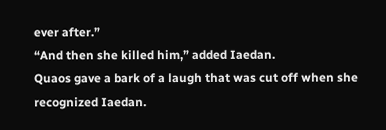ever after.”
“And then she killed him,” added Iaedan.
Quaos gave a bark of a laugh that was cut off when she recognized Iaedan.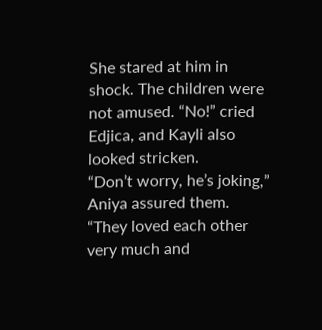She stared at him in shock. The children were not amused. “No!” cried Edjica, and Kayli also looked stricken.
“Don’t worry, he’s joking,” Aniya assured them. “They loved each other very much and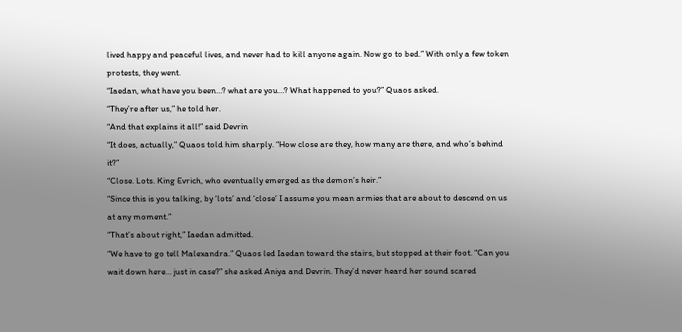lived happy and peaceful lives, and never had to kill anyone again. Now go to bed.” With only a few token protests, they went.
“Iaedan, what have you been…? what are you…? What happened to you?” Quaos asked.
“They’re after us,” he told her.
“And that explains it all!” said Devrin
“It does, actually,” Quaos told him sharply. “How close are they, how many are there, and who’s behind it?”
“Close. Lots. King Evrich, who eventually emerged as the demon’s heir.”
“Since this is you talking, by ‘lots’ and ‘close’ I assume you mean armies that are about to descend on us at any moment.”
“That’s about right,” Iaedan admitted.
“We have to go tell Malexandra.” Quaos led Iaedan toward the stairs, but stopped at their foot. “Can you wait down here… just in case?” she asked Aniya and Devrin. They’d never heard her sound scared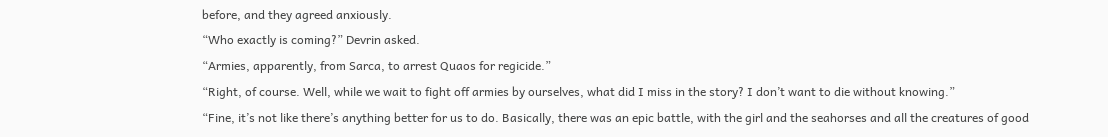before, and they agreed anxiously.
“Who exactly is coming?” Devrin asked.
“Armies, apparently, from Sarca, to arrest Quaos for regicide.”
“Right, of course. Well, while we wait to fight off armies by ourselves, what did I miss in the story? I don’t want to die without knowing.”
“Fine, it’s not like there’s anything better for us to do. Basically, there was an epic battle, with the girl and the seahorses and all the creatures of good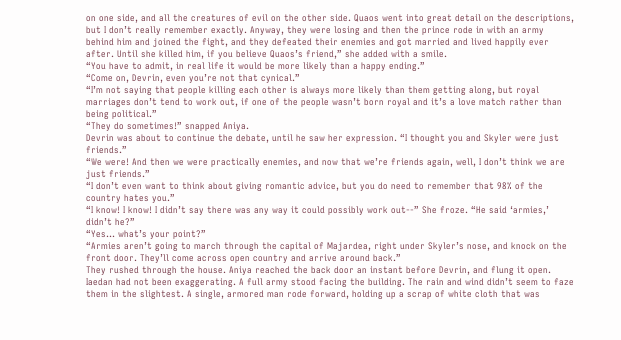on one side, and all the creatures of evil on the other side. Quaos went into great detail on the descriptions, but I don’t really remember exactly. Anyway, they were losing and then the prince rode in with an army behind him and joined the fight, and they defeated their enemies and got married and lived happily ever after. Until she killed him, if you believe Quaos’s friend,” she added with a smile.
“You have to admit, in real life it would be more likely than a happy ending.”
“Come on, Devrin, even you’re not that cynical.”
“I’m not saying that people killing each other is always more likely than them getting along, but royal marriages don’t tend to work out, if one of the people wasn’t born royal and it’s a love match rather than being political.”
“They do sometimes!” snapped Aniya.
Devrin was about to continue the debate, until he saw her expression. “I thought you and Skyler were just friends.”
“We were! And then we were practically enemies, and now that we’re friends again, well, I don’t think we are just friends.”
“I don’t even want to think about giving romantic advice, but you do need to remember that 98% of the country hates you.”
“I know! I know! I didn’t say there was any way it could possibly work out--” She froze. “He said ‘armies,’ didn’t he?”
“Yes… what’s your point?”
“Armies aren’t going to march through the capital of Majardea, right under Skyler’s nose, and knock on the front door. They’ll come across open country and arrive around back.”
They rushed through the house. Aniya reached the back door an instant before Devrin, and flung it open.
Iaedan had not been exaggerating. A full army stood facing the building. The rain and wind didn’t seem to faze them in the slightest. A single, armored man rode forward, holding up a scrap of white cloth that was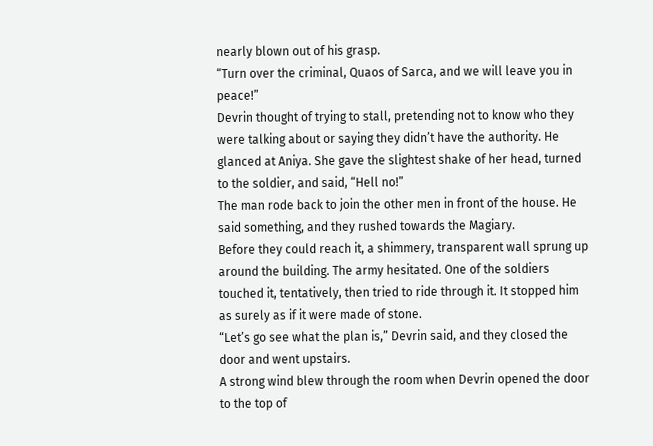nearly blown out of his grasp.
“Turn over the criminal, Quaos of Sarca, and we will leave you in peace!”
Devrin thought of trying to stall, pretending not to know who they were talking about or saying they didn’t have the authority. He glanced at Aniya. She gave the slightest shake of her head, turned to the soldier, and said, “Hell no!”
The man rode back to join the other men in front of the house. He said something, and they rushed towards the Magiary.
Before they could reach it, a shimmery, transparent wall sprung up around the building. The army hesitated. One of the soldiers touched it, tentatively, then tried to ride through it. It stopped him as surely as if it were made of stone.
“Let’s go see what the plan is,” Devrin said, and they closed the door and went upstairs.
A strong wind blew through the room when Devrin opened the door to the top of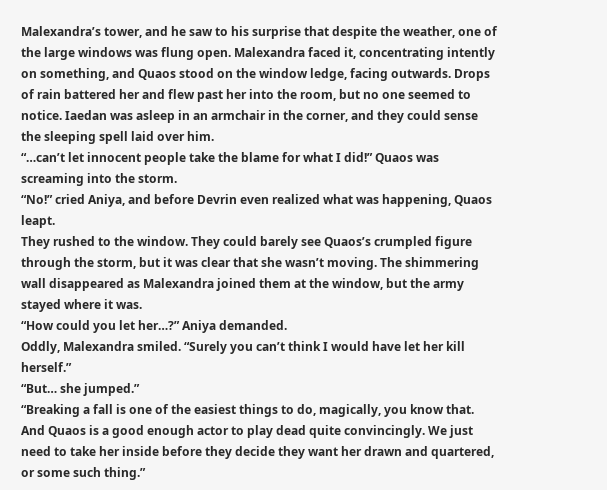Malexandra’s tower, and he saw to his surprise that despite the weather, one of the large windows was flung open. Malexandra faced it, concentrating intently on something, and Quaos stood on the window ledge, facing outwards. Drops of rain battered her and flew past her into the room, but no one seemed to notice. Iaedan was asleep in an armchair in the corner, and they could sense the sleeping spell laid over him.
“…can’t let innocent people take the blame for what I did!” Quaos was screaming into the storm.
“No!” cried Aniya, and before Devrin even realized what was happening, Quaos leapt.
They rushed to the window. They could barely see Quaos’s crumpled figure through the storm, but it was clear that she wasn’t moving. The shimmering wall disappeared as Malexandra joined them at the window, but the army stayed where it was.
“How could you let her…?” Aniya demanded.
Oddly, Malexandra smiled. “Surely you can’t think I would have let her kill herself.”
“But… she jumped.”
“Breaking a fall is one of the easiest things to do, magically, you know that. And Quaos is a good enough actor to play dead quite convincingly. We just need to take her inside before they decide they want her drawn and quartered, or some such thing.”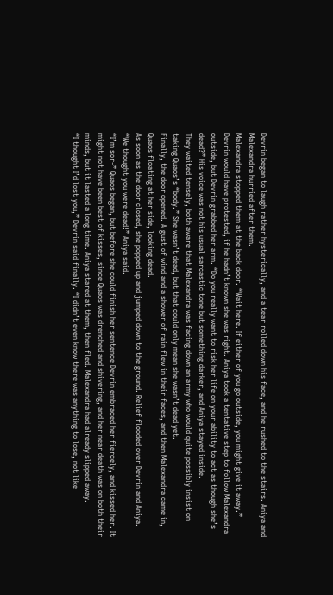Devrin began to laugh rather hysterically, and a tear rolled down his face, and he rushed to the stairs. Aniya and Malexandra hurried after them.
Malexandra stopped them at the back door. “Wait here. If either of you go outside, you might give it away.”
Devrin would have protested, if he hadn’t known she was right. Aniya took a tentative step to follow Malexandra outside, but Devrin grabbed her arm. “Do you really want to risk her life on your ability to act as though she’s dead?” His voice was not his usual sarcastic tone but something darker, and Aniya stayed inside.
They waited tensely, both aware that Malexandra was facing down an army who would quite possibly insist on taking Quaos’s “body.” She wasn’t dead, but that could only mean she wasn’t dead yet.
Finally, the door opened. A gust of wind and a shower of rain flew in their faces, and then Malexandra came in, Quaos floating at her side, looking dead.
As soon as the door closed, she popped up and jumped down to the ground. Relief flooded over Devrin and Aniya. “We thought you were dead!” Aniya said.
“I’m sor-” Quaos began, but before she could finish her sentence Devrin embraced her fiercely, and kissed her. It might not have been best of kisses, since Quaos was drenched and shivering, and her near death was on both their minds, but it lasted a long time. Aniya stared at them, then fled. Malexandra had already slipped away.
“I thought I’d lost you,” Devrin said finally. “I didn’t even know there was anything to lose, not like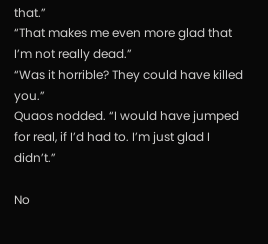that.”
“That makes me even more glad that I’m not really dead.”
“Was it horrible? They could have killed you.”
Quaos nodded. “I would have jumped for real, if I’d had to. I’m just glad I didn’t.”

No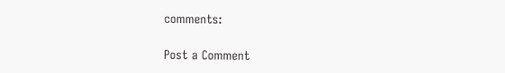comments:

Post a Comment